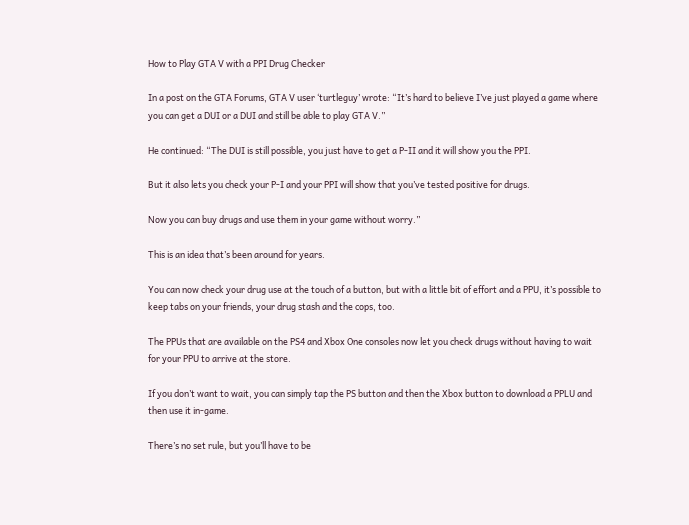How to Play GTA V with a PPI Drug Checker

In a post on the GTA Forums, GTA V user ‘turtleguy’ wrote: “It’s hard to believe I’ve just played a game where you can get a DUI or a DUI and still be able to play GTA V.”

He continued: “The DUI is still possible, you just have to get a P-II and it will show you the PPI.

But it also lets you check your P-I and your PPI will show that you’ve tested positive for drugs.

Now you can buy drugs and use them in your game without worry.”

This is an idea that’s been around for years.

You can now check your drug use at the touch of a button, but with a little bit of effort and a PPU, it’s possible to keep tabs on your friends, your drug stash and the cops, too.

The PPUs that are available on the PS4 and Xbox One consoles now let you check drugs without having to wait for your PPU to arrive at the store.

If you don’t want to wait, you can simply tap the PS button and then the Xbox button to download a PPLU and then use it in-game.

There’s no set rule, but you’ll have to be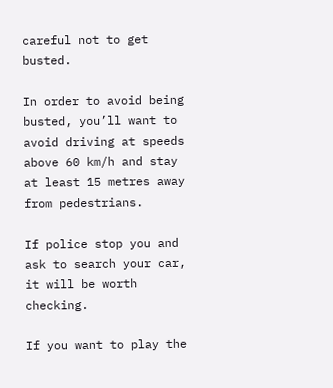careful not to get busted.

In order to avoid being busted, you’ll want to avoid driving at speeds above 60 km/h and stay at least 15 metres away from pedestrians.

If police stop you and ask to search your car, it will be worth checking.

If you want to play the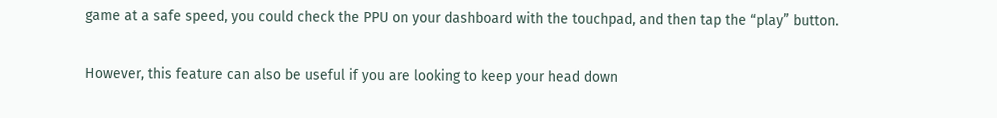game at a safe speed, you could check the PPU on your dashboard with the touchpad, and then tap the “play” button.

However, this feature can also be useful if you are looking to keep your head down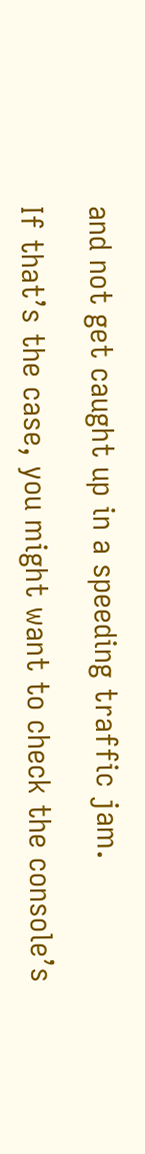and not get caught up in a speeding traffic jam.

If that’s the case, you might want to check the console’s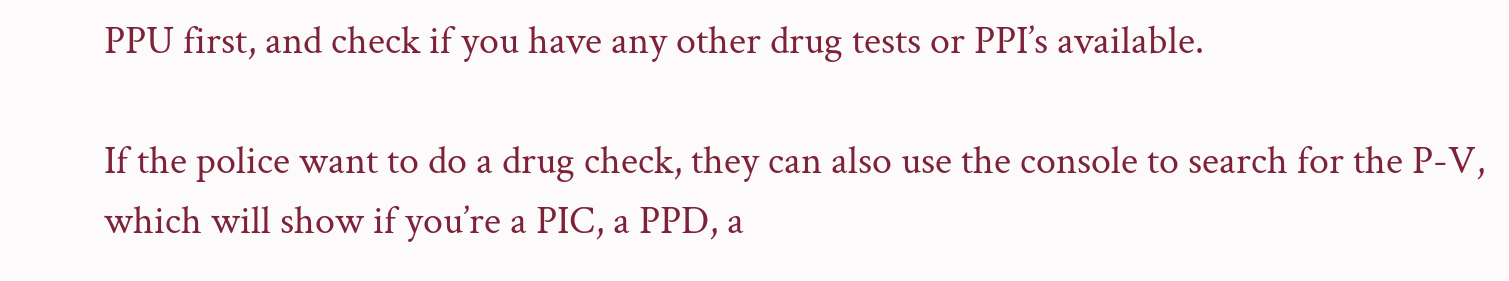PPU first, and check if you have any other drug tests or PPI’s available.

If the police want to do a drug check, they can also use the console to search for the P-V, which will show if you’re a PIC, a PPD, a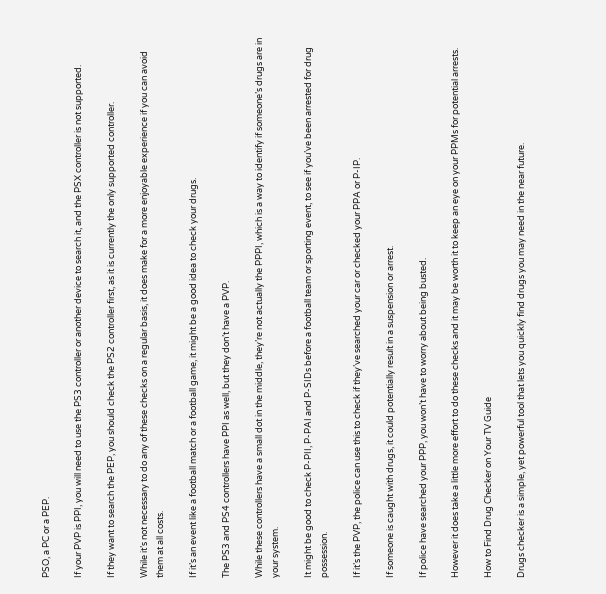PSO, a PC or a PEP.

If your PVP is PPI, you will need to use the PS3 controller or another device to search it, and the PSX controller is not supported.

If they want to search the PEP, you should check the PS2 controller first, as it is currently the only supported controller.

While it’s not necessary to do any of these checks on a regular basis, it does make for a more enjoyable experience if you can avoid them at all costs.

If it’s an event like a football match or a football game, it might be a good idea to check your drugs.

The PS3 and PS4 controllers have PPI as well, but they don’t have a PVP.

While these controllers have a small dot in the middle, they’re not actually the PPPI, which is a way to identify if someone’s drugs are in your system.

It might be good to check P-PII, P-PAI and P-SIDs before a football team or sporting event, to see if you’ve been arrested for drug possession.

If it’s the PVP, the police can use this to check if they’ve searched your car or checked your PPA or P-IP.

If someone is caught with drugs, it could potentially result in a suspension or arrest.

If police have searched your PPP, you won’t have to worry about being busted.

However it does take a little more effort to do these checks and it may be worth it to keep an eye on your PPMs for potential arrests.

How to Find Drug Checker on Your TV Guide

Drugs checker is a simple, yet powerful tool that lets you quickly find drugs you may need in the near future.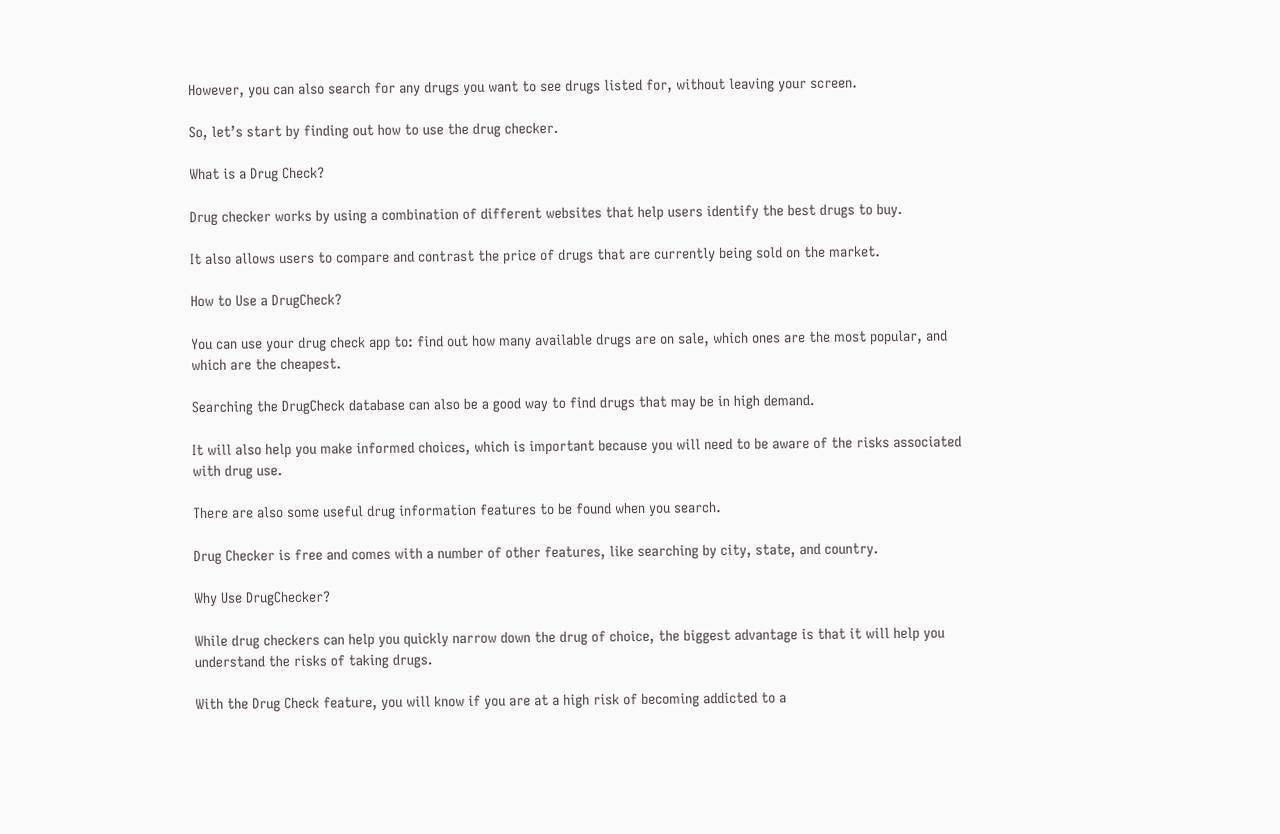However, you can also search for any drugs you want to see drugs listed for, without leaving your screen.

So, let’s start by finding out how to use the drug checker.

What is a Drug Check?

Drug checker works by using a combination of different websites that help users identify the best drugs to buy.

It also allows users to compare and contrast the price of drugs that are currently being sold on the market.

How to Use a DrugCheck?

You can use your drug check app to: find out how many available drugs are on sale, which ones are the most popular, and which are the cheapest.

Searching the DrugCheck database can also be a good way to find drugs that may be in high demand.

It will also help you make informed choices, which is important because you will need to be aware of the risks associated with drug use.

There are also some useful drug information features to be found when you search.

Drug Checker is free and comes with a number of other features, like searching by city, state, and country.

Why Use DrugChecker?

While drug checkers can help you quickly narrow down the drug of choice, the biggest advantage is that it will help you understand the risks of taking drugs.

With the Drug Check feature, you will know if you are at a high risk of becoming addicted to a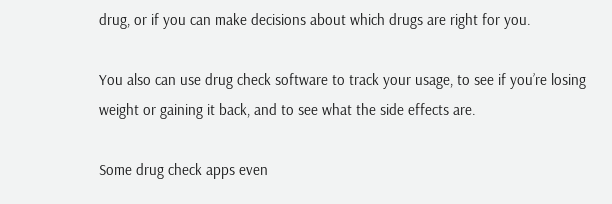drug, or if you can make decisions about which drugs are right for you.

You also can use drug check software to track your usage, to see if you’re losing weight or gaining it back, and to see what the side effects are.

Some drug check apps even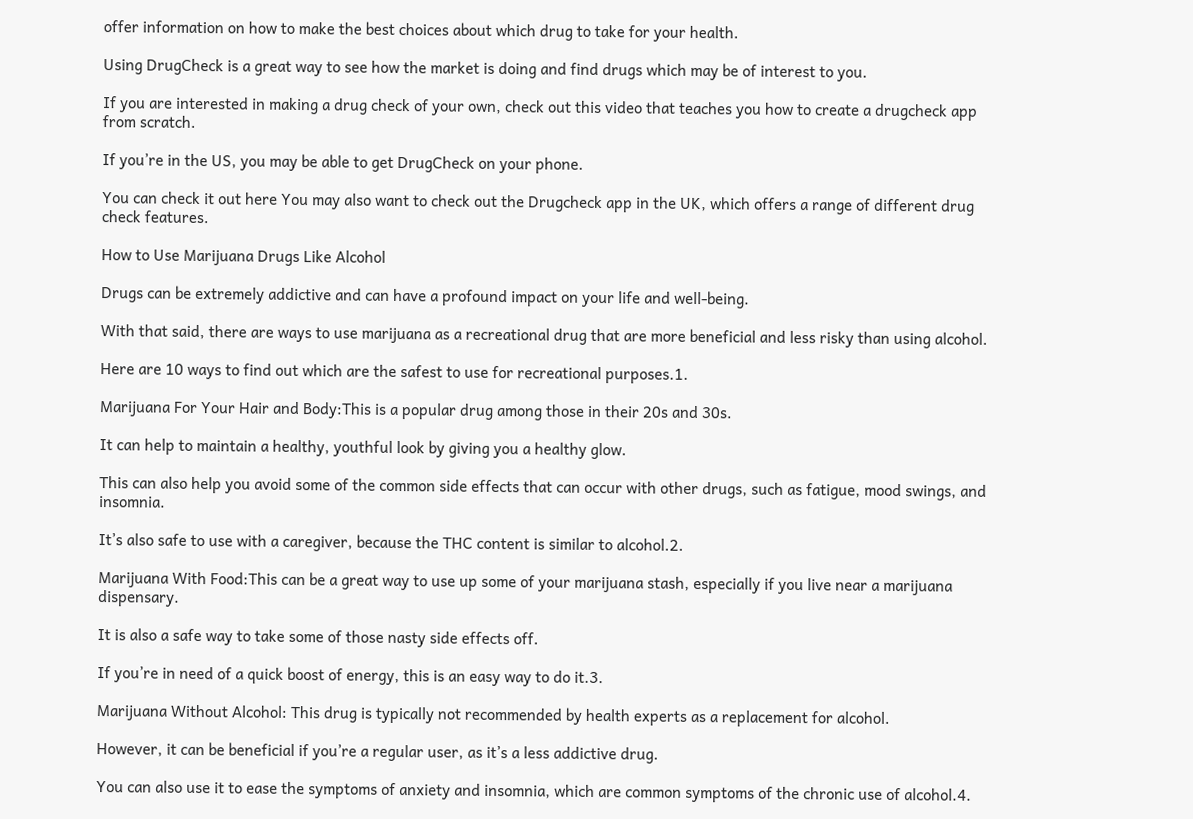offer information on how to make the best choices about which drug to take for your health.

Using DrugCheck is a great way to see how the market is doing and find drugs which may be of interest to you.

If you are interested in making a drug check of your own, check out this video that teaches you how to create a drugcheck app from scratch.

If you’re in the US, you may be able to get DrugCheck on your phone.

You can check it out here You may also want to check out the Drugcheck app in the UK, which offers a range of different drug check features.

How to Use Marijuana Drugs Like Alcohol

Drugs can be extremely addictive and can have a profound impact on your life and well-being.

With that said, there are ways to use marijuana as a recreational drug that are more beneficial and less risky than using alcohol.

Here are 10 ways to find out which are the safest to use for recreational purposes.1.

Marijuana For Your Hair and Body:This is a popular drug among those in their 20s and 30s.

It can help to maintain a healthy, youthful look by giving you a healthy glow.

This can also help you avoid some of the common side effects that can occur with other drugs, such as fatigue, mood swings, and insomnia.

It’s also safe to use with a caregiver, because the THC content is similar to alcohol.2.

Marijuana With Food:This can be a great way to use up some of your marijuana stash, especially if you live near a marijuana dispensary.

It is also a safe way to take some of those nasty side effects off.

If you’re in need of a quick boost of energy, this is an easy way to do it.3.

Marijuana Without Alcohol: This drug is typically not recommended by health experts as a replacement for alcohol.

However, it can be beneficial if you’re a regular user, as it’s a less addictive drug.

You can also use it to ease the symptoms of anxiety and insomnia, which are common symptoms of the chronic use of alcohol.4.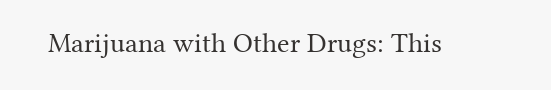Marijuana with Other Drugs: This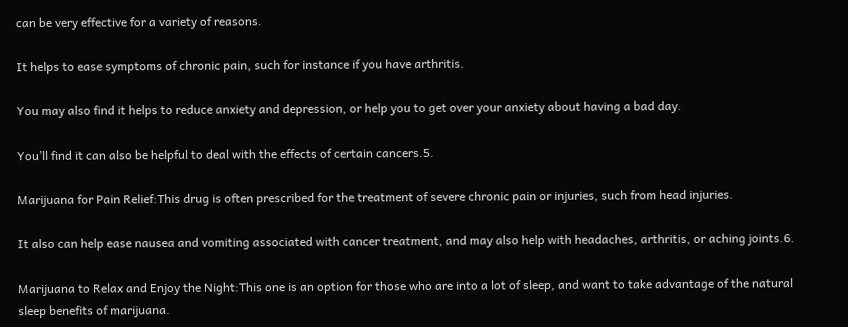can be very effective for a variety of reasons.

It helps to ease symptoms of chronic pain, such for instance if you have arthritis.

You may also find it helps to reduce anxiety and depression, or help you to get over your anxiety about having a bad day.

You’ll find it can also be helpful to deal with the effects of certain cancers.5.

Marijuana for Pain Relief:This drug is often prescribed for the treatment of severe chronic pain or injuries, such from head injuries.

It also can help ease nausea and vomiting associated with cancer treatment, and may also help with headaches, arthritis, or aching joints.6.

Marijuana to Relax and Enjoy the Night:This one is an option for those who are into a lot of sleep, and want to take advantage of the natural sleep benefits of marijuana.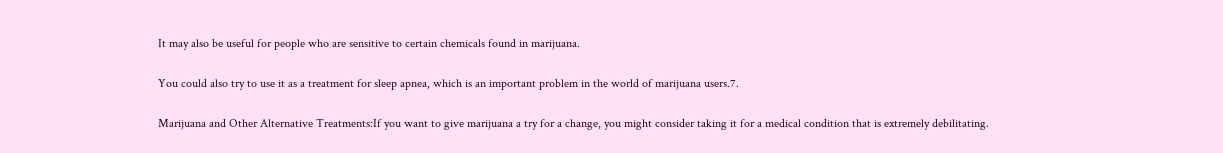It may also be useful for people who are sensitive to certain chemicals found in marijuana.

You could also try to use it as a treatment for sleep apnea, which is an important problem in the world of marijuana users.7.

Marijuana and Other Alternative Treatments:If you want to give marijuana a try for a change, you might consider taking it for a medical condition that is extremely debilitating.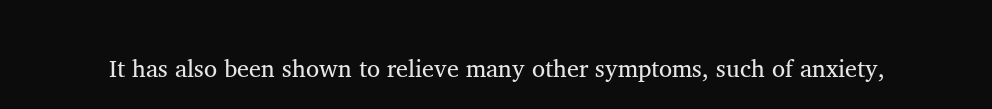It has also been shown to relieve many other symptoms, such of anxiety,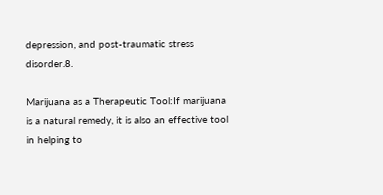depression, and post-traumatic stress disorder.8.

Marijuana as a Therapeutic Tool:If marijuana is a natural remedy, it is also an effective tool in helping to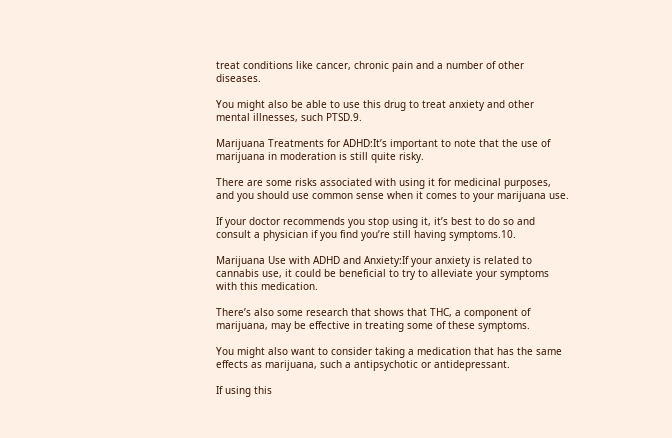treat conditions like cancer, chronic pain and a number of other diseases.

You might also be able to use this drug to treat anxiety and other mental illnesses, such PTSD.9.

Marijuana Treatments for ADHD:It’s important to note that the use of marijuana in moderation is still quite risky.

There are some risks associated with using it for medicinal purposes, and you should use common sense when it comes to your marijuana use.

If your doctor recommends you stop using it, it’s best to do so and consult a physician if you find you’re still having symptoms.10.

Marijuana Use with ADHD and Anxiety:If your anxiety is related to cannabis use, it could be beneficial to try to alleviate your symptoms with this medication.

There’s also some research that shows that THC, a component of marijuana, may be effective in treating some of these symptoms.

You might also want to consider taking a medication that has the same effects as marijuana, such a antipsychotic or antidepressant.

If using this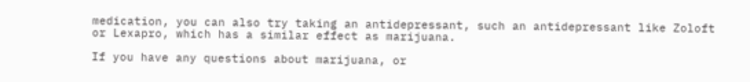medication, you can also try taking an antidepressant, such an antidepressant like Zoloft or Lexapro, which has a similar effect as marijuana.

If you have any questions about marijuana, or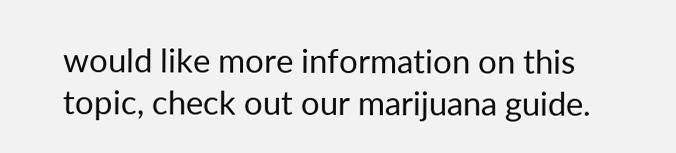would like more information on this topic, check out our marijuana guide.